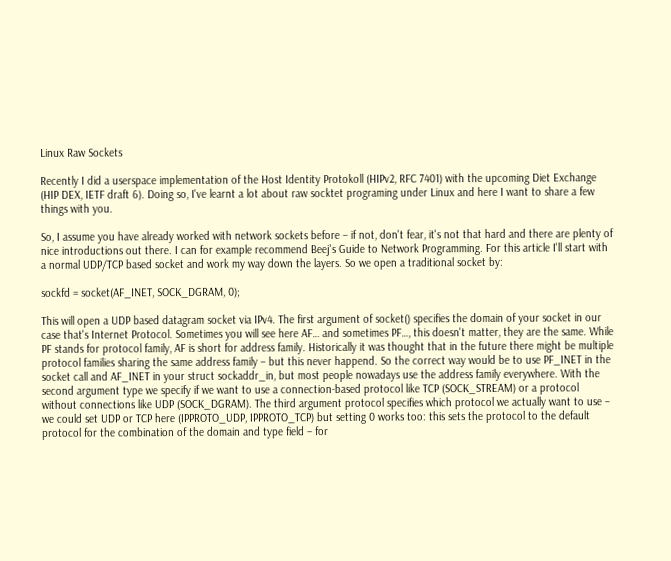Linux Raw Sockets

Recently I did a userspace implementation of the Host Identity Protokoll (HIPv2, RFC 7401) with the upcoming Diet Exchange (HIP DEX, IETF draft 6). Doing so, I've learnt a lot about raw socktet programing under Linux and here I want to share a few things with you.

So, I assume you have already worked with network sockets before – if not, don't fear, it's not that hard and there are plenty of nice introductions out there. I can for example recommend Beej's Guide to Network Programming. For this article I'll start with a normal UDP/TCP based socket and work my way down the layers. So we open a traditional socket by:

sockfd = socket(AF_INET, SOCK_DGRAM, 0);

This will open a UDP based datagram socket via IPv4. The first argument of socket() specifies the domain of your socket in our case that's Internet Protocol. Sometimes you will see here AF… and sometimes PF…, this doesn't matter, they are the same. While PF stands for protocol family, AF is short for address family. Historically it was thought that in the future there might be multiple protocol families sharing the same address family – but this never happend. So the correct way would be to use PF_INET in the socket call and AF_INET in your struct sockaddr_in, but most people nowadays use the address family everywhere. With the second argument type we specify if we want to use a connection-based protocol like TCP (SOCK_STREAM) or a protocol without connections like UDP (SOCK_DGRAM). The third argument protocol specifies which protocol we actually want to use – we could set UDP or TCP here (IPPROTO_UDP, IPPROTO_TCP) but setting 0 works too: this sets the protocol to the default protocol for the combination of the domain and type field – for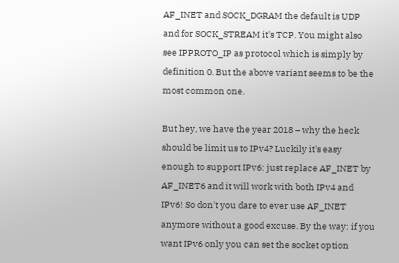AF_INET and SOCK_DGRAM the default is UDP and for SOCK_STREAM it's TCP. You might also see IPPROTO_IP as protocol which is simply by definition 0. But the above variant seems to be the most common one.

But hey, we have the year 2018 – why the heck should be limit us to IPv4? Luckily it's easy enough to support IPv6: just replace AF_INET by AF_INET6 and it will work with both IPv4 and IPv6! So don't you dare to ever use AF_INET anymore without a good excuse. By the way: if you want IPv6 only you can set the socket option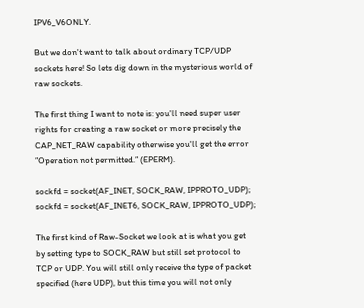IPV6_V6ONLY.

But we don't want to talk about ordinary TCP/UDP sockets here! So lets dig down in the mysterious world of raw sockets.

The first thing I want to note is: you'll need super user rights for creating a raw socket or more precisely the CAP_NET_RAW capability otherwise you'll get the error ”Operation not permitted.” (EPERM).

sockfd = socket(AF_INET, SOCK_RAW, IPPROTO_UDP);
sockfd = socket(AF_INET6, SOCK_RAW, IPPROTO_UDP);

The first kind of Raw-Socket we look at is what you get by setting type to SOCK_RAW but still set protocol to TCP or UDP. You will still only receive the type of packet specified (here UDP), but this time you will not only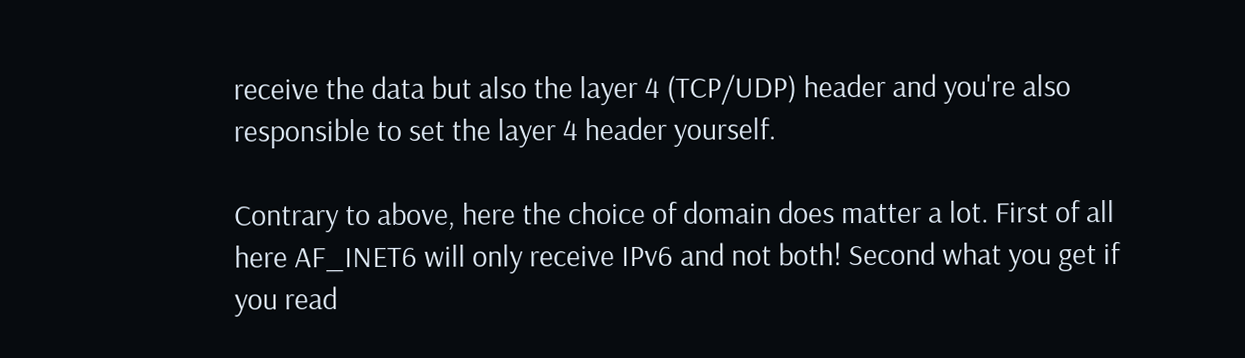receive the data but also the layer 4 (TCP/UDP) header and you're also responsible to set the layer 4 header yourself.

Contrary to above, here the choice of domain does matter a lot. First of all here AF_INET6 will only receive IPv6 and not both! Second what you get if you read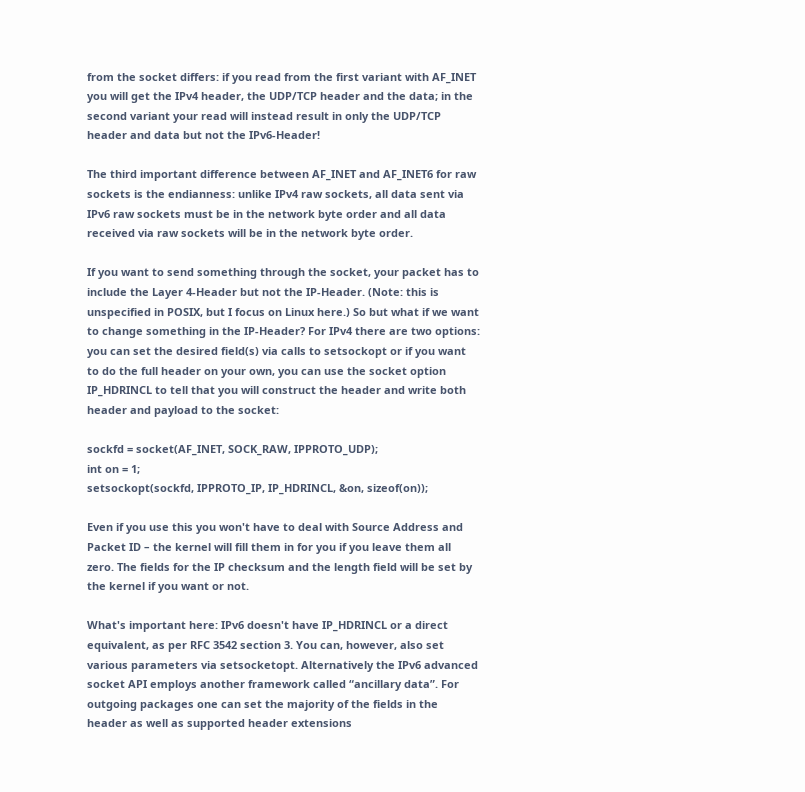from the socket differs: if you read from the first variant with AF_INET you will get the IPv4 header, the UDP/TCP header and the data; in the second variant your read will instead result in only the UDP/TCP header and data but not the IPv6-Header!

The third important difference between AF_INET and AF_INET6 for raw sockets is the endianness: unlike IPv4 raw sockets, all data sent via IPv6 raw sockets must be in the network byte order and all data received via raw sockets will be in the network byte order.

If you want to send something through the socket, your packet has to include the Layer 4-Header but not the IP-Header. (Note: this is unspecified in POSIX, but I focus on Linux here.) So but what if we want to change something in the IP-Header? For IPv4 there are two options: you can set the desired field(s) via calls to setsockopt or if you want to do the full header on your own, you can use the socket option IP_HDRINCL to tell that you will construct the header and write both header and payload to the socket:

sockfd = socket(AF_INET, SOCK_RAW, IPPROTO_UDP);
int on = 1;
setsockopt(sockfd, IPPROTO_IP, IP_HDRINCL, &on, sizeof(on));

Even if you use this you won't have to deal with Source Address and Packet ID – the kernel will fill them in for you if you leave them all zero. The fields for the IP checksum and the length field will be set by the kernel if you want or not.

What's important here: IPv6 doesn't have IP_HDRINCL or a direct equivalent, as per RFC 3542 section 3. You can, however, also set various parameters via setsocketopt. Alternatively the IPv6 advanced socket API employs another framework called “ancillary data”. For outgoing packages one can set the majority of the fields in the header as well as supported header extensions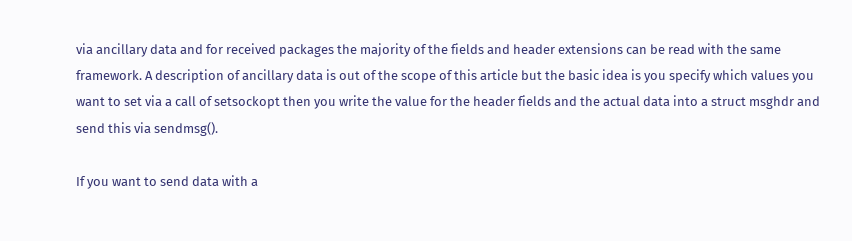via ancillary data and for received packages the majority of the fields and header extensions can be read with the same framework. A description of ancillary data is out of the scope of this article but the basic idea is you specify which values you want to set via a call of setsockopt then you write the value for the header fields and the actual data into a struct msghdr and send this via sendmsg().

If you want to send data with a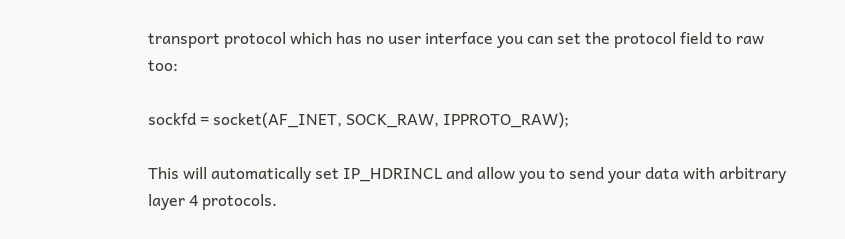transport protocol which has no user interface you can set the protocol field to raw too:

sockfd = socket(AF_INET, SOCK_RAW, IPPROTO_RAW);

This will automatically set IP_HDRINCL and allow you to send your data with arbitrary layer 4 protocols.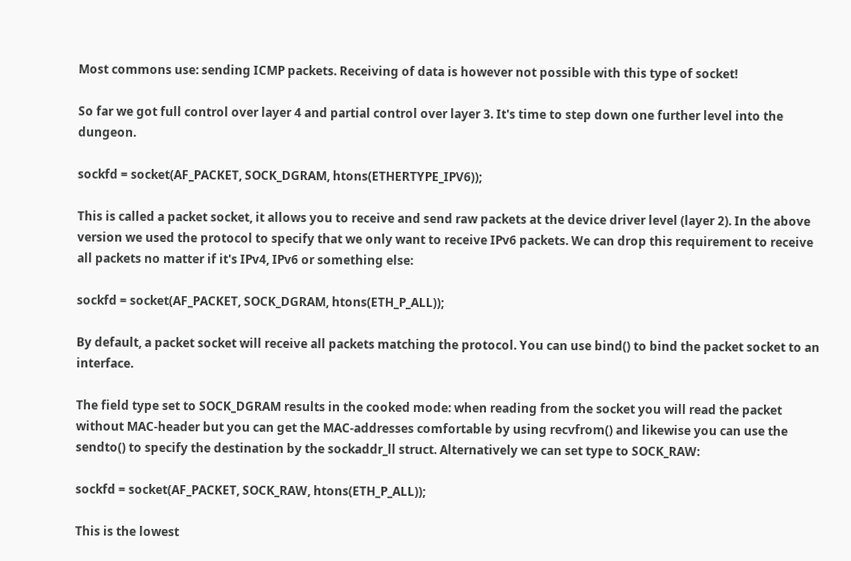Most commons use: sending ICMP packets. Receiving of data is however not possible with this type of socket!

So far we got full control over layer 4 and partial control over layer 3. It's time to step down one further level into the dungeon.

sockfd = socket(AF_PACKET, SOCK_DGRAM, htons(ETHERTYPE_IPV6));

This is called a packet socket, it allows you to receive and send raw packets at the device driver level (layer 2). In the above version we used the protocol to specify that we only want to receive IPv6 packets. We can drop this requirement to receive all packets no matter if it's IPv4, IPv6 or something else:

sockfd = socket(AF_PACKET, SOCK_DGRAM, htons(ETH_P_ALL));

By default, a packet socket will receive all packets matching the protocol. You can use bind() to bind the packet socket to an interface.

The field type set to SOCK_DGRAM results in the cooked mode: when reading from the socket you will read the packet without MAC-header but you can get the MAC-addresses comfortable by using recvfrom() and likewise you can use the sendto() to specify the destination by the sockaddr_ll struct. Alternatively we can set type to SOCK_RAW:

sockfd = socket(AF_PACKET, SOCK_RAW, htons(ETH_P_ALL));

This is the lowest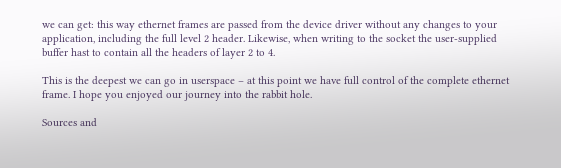we can get: this way ethernet frames are passed from the device driver without any changes to your application, including the full level 2 header. Likewise, when writing to the socket the user-supplied buffer hast to contain all the headers of layer 2 to 4.

This is the deepest we can go in userspace – at this point we have full control of the complete ethernet frame. I hope you enjoyed our journey into the rabbit hole.

Sources and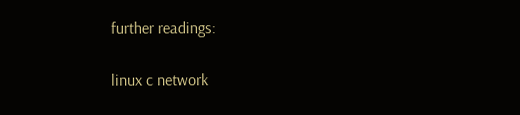further readings:

linux c network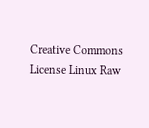Creative Commons License Linux Raw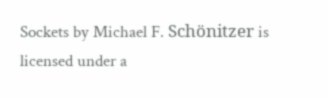Sockets by Michael F. Schönitzer is licensed under a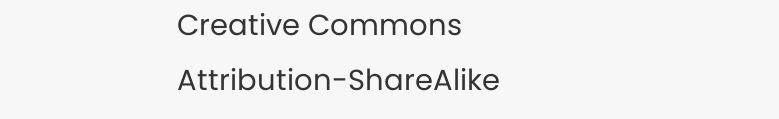Creative Commons Attribution-ShareAlike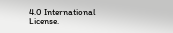4.0 International License.